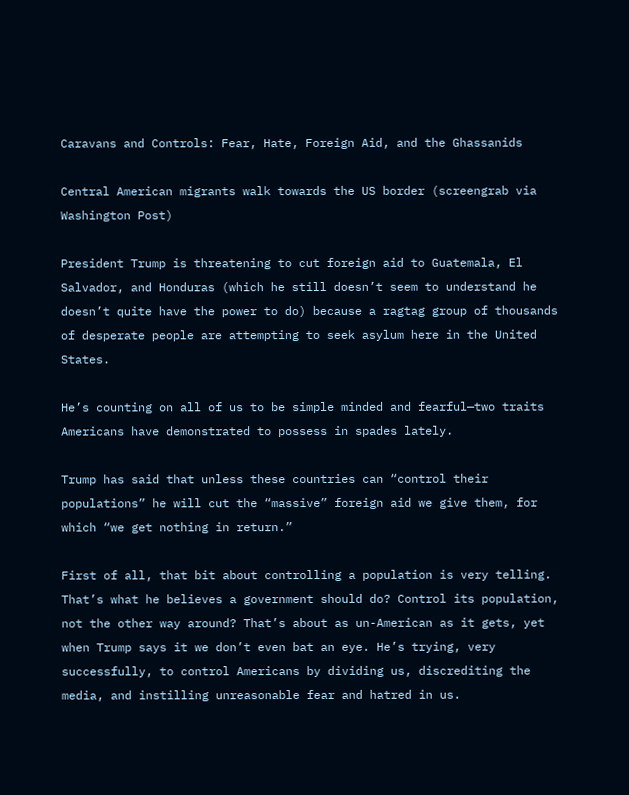Caravans and Controls: Fear, Hate, Foreign Aid, and the Ghassanids

Central American migrants walk towards the US border (screengrab via Washington Post)

President Trump is threatening to cut foreign aid to Guatemala, El Salvador, and Honduras (which he still doesn’t seem to understand he doesn’t quite have the power to do) because a ragtag group of thousands of desperate people are attempting to seek asylum here in the United States.

He’s counting on all of us to be simple minded and fearful—two traits Americans have demonstrated to possess in spades lately.

Trump has said that unless these countries can “control their populations” he will cut the “massive” foreign aid we give them, for which “we get nothing in return.”

First of all, that bit about controlling a population is very telling. That’s what he believes a government should do? Control its population, not the other way around? That’s about as un-American as it gets, yet when Trump says it we don’t even bat an eye. He’s trying, very successfully, to control Americans by dividing us, discrediting the media, and instilling unreasonable fear and hatred in us.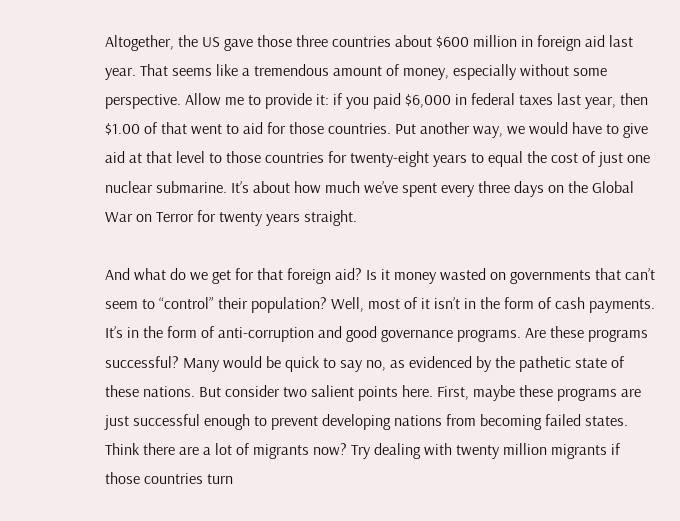Altogether, the US gave those three countries about $600 million in foreign aid last year. That seems like a tremendous amount of money, especially without some perspective. Allow me to provide it: if you paid $6,000 in federal taxes last year, then $1.00 of that went to aid for those countries. Put another way, we would have to give aid at that level to those countries for twenty-eight years to equal the cost of just one nuclear submarine. It’s about how much we’ve spent every three days on the Global War on Terror for twenty years straight.

And what do we get for that foreign aid? Is it money wasted on governments that can’t seem to “control” their population? Well, most of it isn’t in the form of cash payments. It’s in the form of anti-corruption and good governance programs. Are these programs successful? Many would be quick to say no, as evidenced by the pathetic state of these nations. But consider two salient points here. First, maybe these programs are just successful enough to prevent developing nations from becoming failed states. Think there are a lot of migrants now? Try dealing with twenty million migrants if those countries turn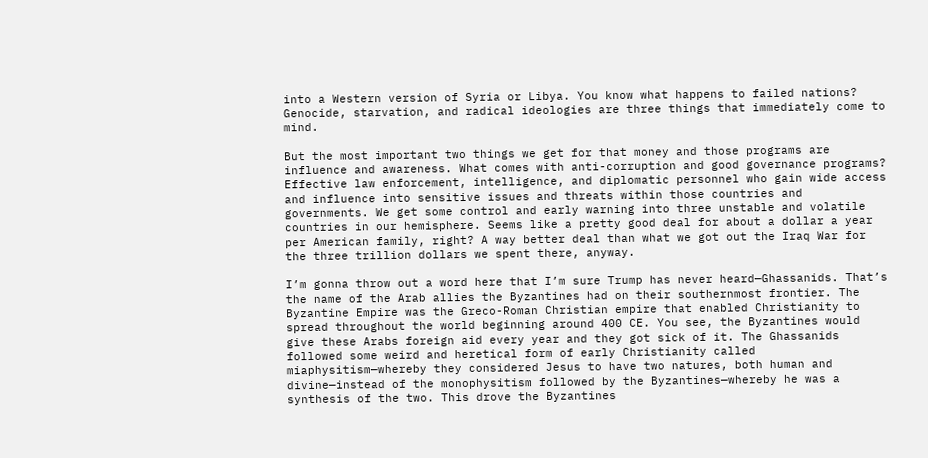into a Western version of Syria or Libya. You know what happens to failed nations? Genocide, starvation, and radical ideologies are three things that immediately come to mind.

But the most important two things we get for that money and those programs are influence and awareness. What comes with anti-corruption and good governance programs? Effective law enforcement, intelligence, and diplomatic personnel who gain wide access and influence into sensitive issues and threats within those countries and governments. We get some control and early warning into three unstable and volatile countries in our hemisphere. Seems like a pretty good deal for about a dollar a year per American family, right? A way better deal than what we got out the Iraq War for the three trillion dollars we spent there, anyway.

I’m gonna throw out a word here that I’m sure Trump has never heard—Ghassanids. That’s the name of the Arab allies the Byzantines had on their southernmost frontier. The Byzantine Empire was the Greco-Roman Christian empire that enabled Christianity to spread throughout the world beginning around 400 CE. You see, the Byzantines would give these Arabs foreign aid every year and they got sick of it. The Ghassanids followed some weird and heretical form of early Christianity called miaphysitism—whereby they considered Jesus to have two natures, both human and divine—instead of the monophysitism followed by the Byzantines—whereby he was a synthesis of the two. This drove the Byzantines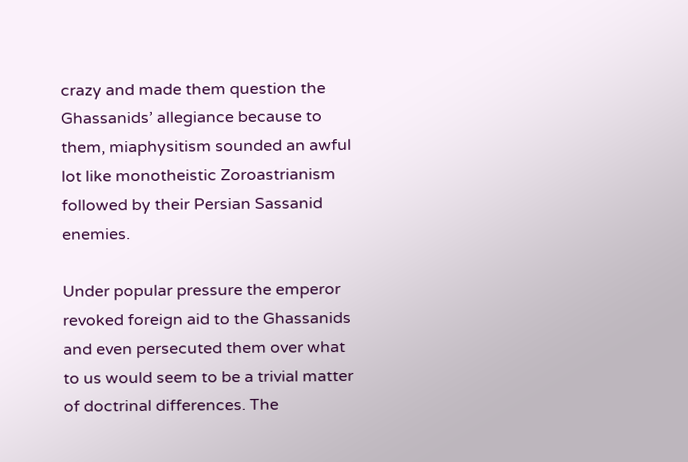crazy and made them question the Ghassanids’ allegiance because to them, miaphysitism sounded an awful lot like monotheistic Zoroastrianism followed by their Persian Sassanid enemies.

Under popular pressure the emperor revoked foreign aid to the Ghassanids and even persecuted them over what to us would seem to be a trivial matter of doctrinal differences. The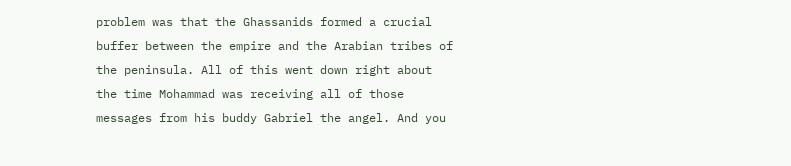problem was that the Ghassanids formed a crucial buffer between the empire and the Arabian tribes of the peninsula. All of this went down right about the time Mohammad was receiving all of those messages from his buddy Gabriel the angel. And you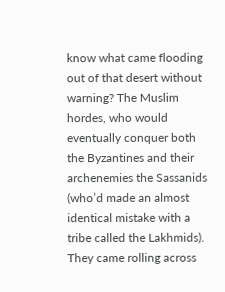know what came flooding out of that desert without warning? The Muslim hordes, who would eventually conquer both the Byzantines and their archenemies the Sassanids (who’d made an almost identical mistake with a tribe called the Lakhmids). They came rolling across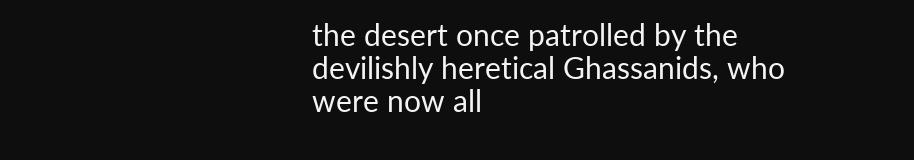the desert once patrolled by the devilishly heretical Ghassanids, who were now all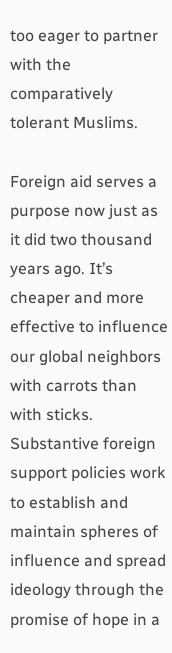too eager to partner with the comparatively tolerant Muslims.

Foreign aid serves a purpose now just as it did two thousand years ago. It’s cheaper and more effective to influence our global neighbors with carrots than with sticks. Substantive foreign support policies work to establish and maintain spheres of influence and spread ideology through the promise of hope in a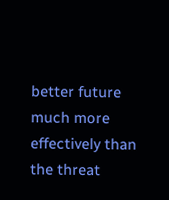better future much more effectively than the threat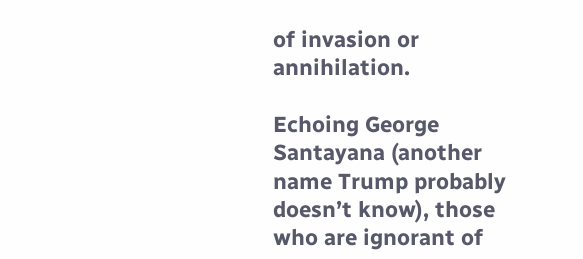of invasion or annihilation.

Echoing George Santayana (another name Trump probably doesn’t know), those who are ignorant of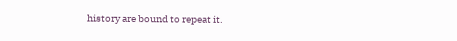history are bound to repeat it.